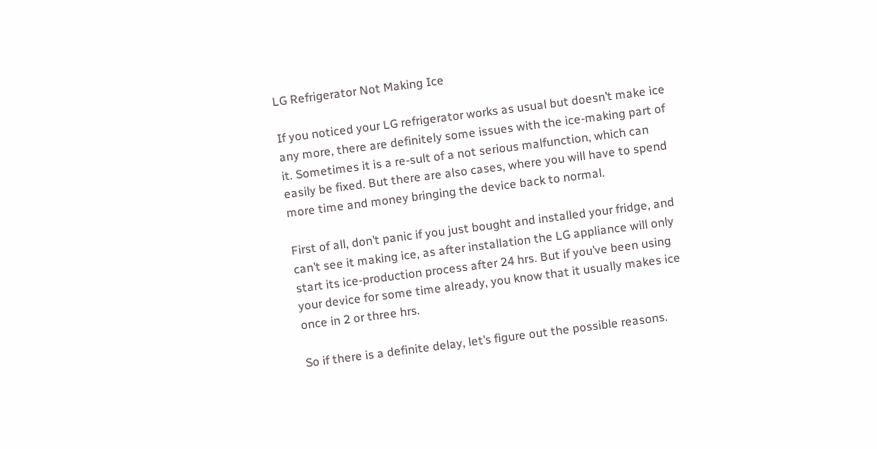LG Refrigerator Not Making Ice

If you noticed your LG refrigerator works as usual but doesn’t make ice any more, there are definitely some issues with the ice-making part of it. Sometimes it is a re-sult of a not serious malfunction, which can easily be fixed. But there are also cases, where you will have to spend more time and money bringing the device back to normal.

First of all, don’t panic if you just bought and installed your fridge, and can’t see it making ice, as after installation the LG appliance will only start its ice-production process after 24 hrs. But if you’ve been using your device for some time already, you know that it usually makes ice once in 2 or three hrs.

So if there is a definite delay, let’s figure out the possible reasons.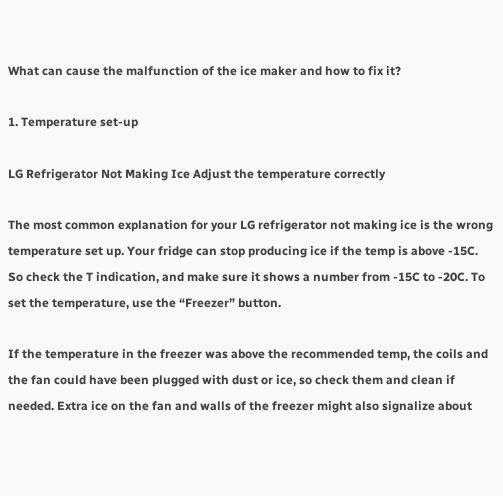What can cause the malfunction of the ice maker and how to fix it?

1. Temperature set-up

LG Refrigerator Not Making Ice Adjust the temperature correctly

The most common explanation for your LG refrigerator not making ice is the wrong temperature set up. Your fridge can stop producing ice if the temp is above -15C. So check the T indication, and make sure it shows a number from -15C to -20C. To set the temperature, use the “Freezer” button.

If the temperature in the freezer was above the recommended temp, the coils and the fan could have been plugged with dust or ice, so check them and clean if needed. Extra ice on the fan and walls of the freezer might also signalize about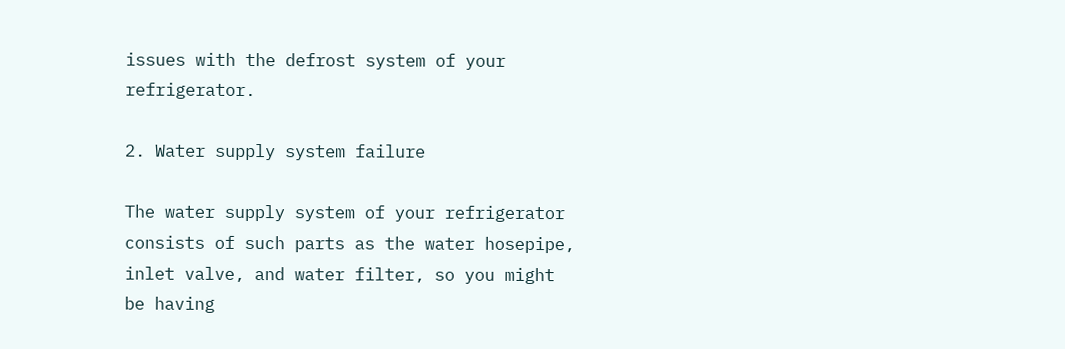issues with the defrost system of your refrigerator.

2. Water supply system failure

The water supply system of your refrigerator consists of such parts as the water hosepipe, inlet valve, and water filter, so you might be having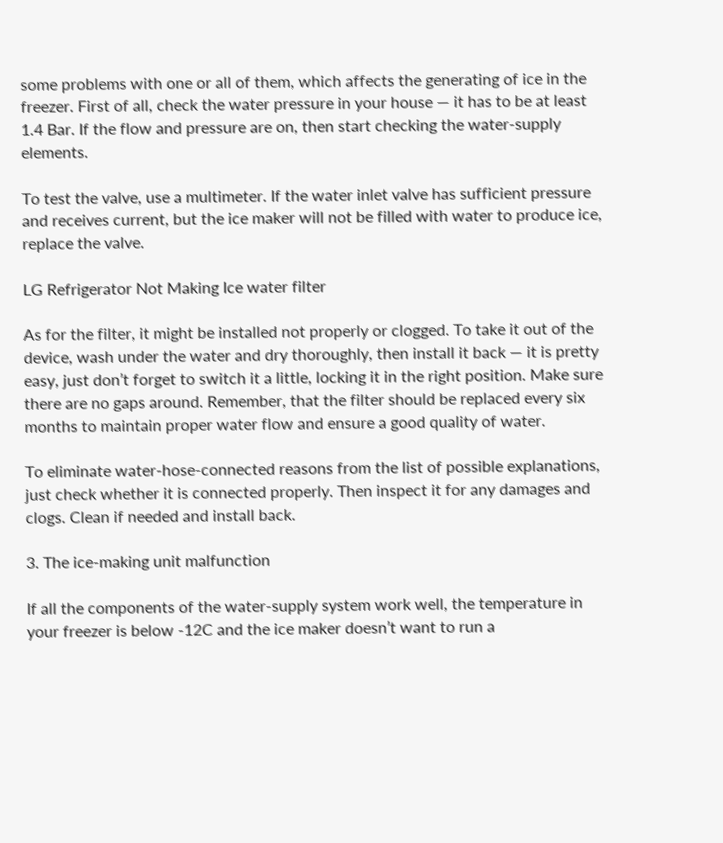some problems with one or all of them, which affects the generating of ice in the freezer. First of all, check the water pressure in your house — it has to be at least 1.4 Bar. If the flow and pressure are on, then start checking the water-supply elements.

To test the valve, use a multimeter. If the water inlet valve has sufficient pressure and receives current, but the ice maker will not be filled with water to produce ice, replace the valve.

LG Refrigerator Not Making Ice water filter

As for the filter, it might be installed not properly or clogged. To take it out of the device, wash under the water and dry thoroughly, then install it back — it is pretty easy, just don’t forget to switch it a little, locking it in the right position. Make sure there are no gaps around. Remember, that the filter should be replaced every six months to maintain proper water flow and ensure a good quality of water.

To eliminate water-hose-connected reasons from the list of possible explanations, just check whether it is connected properly. Then inspect it for any damages and clogs. Clean if needed and install back.

3. The ice-making unit malfunction

If all the components of the water-supply system work well, the temperature in your freezer is below -12C and the ice maker doesn’t want to run a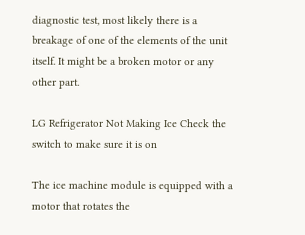diagnostic test, most likely there is a breakage of one of the elements of the unit itself. It might be a broken motor or any other part.

LG Refrigerator Not Making Ice Check the switch to make sure it is on

The ice machine module is equipped with a motor that rotates the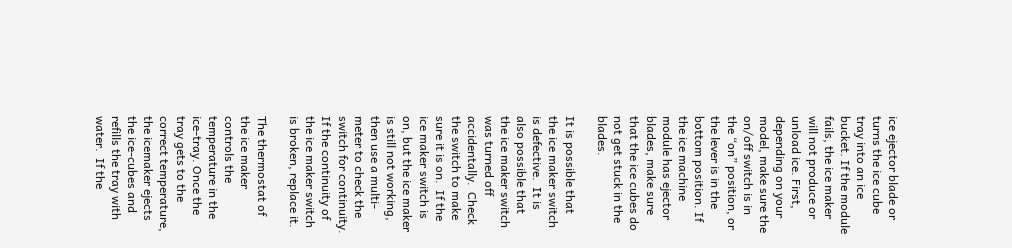ice ejector blade or turns the ice cube tray into an ice bucket. If the module fails, the ice maker will not produce or unload ice. First, depending on your model, make sure the on/off switch is in the “on” position, or the lever is in the bottom position. If the ice machine module has ejector blades, make sure that the ice cubes do not get stuck in the blades.

It is possible that the ice maker switch is defective.  It is also possible that the ice maker switch was turned off accidentally.  Check the switch to make sure it is on.  If the ice maker switch is on, but the ice maker is still not working, then use a multi-meter to check the switch for continuity.  If the continuity of the ice maker switch is broken, replace it.

The thermostat of the ice maker controls the temperature in the ice-tray. Once the tray gets to the correct temperature, the icemaker ejects the ice-cubes and refills the tray with water.  If the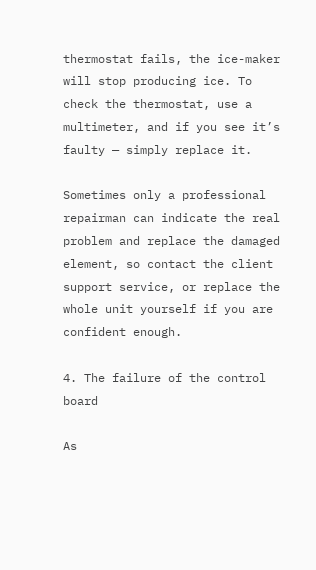thermostat fails, the ice-maker will stop producing ice. To check the thermostat, use a multimeter, and if you see it’s faulty — simply replace it.

Sometimes only a professional repairman can indicate the real problem and replace the damaged element, so contact the client support service, or replace the whole unit yourself if you are confident enough.

4. The failure of the control board

As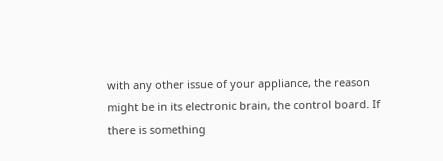with any other issue of your appliance, the reason might be in its electronic brain, the control board. If there is something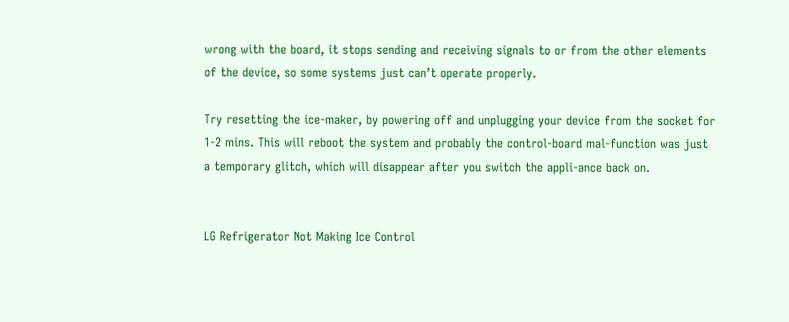wrong with the board, it stops sending and receiving signals to or from the other elements of the device, so some systems just can’t operate properly.

Try resetting the ice-maker, by powering off and unplugging your device from the socket for 1-2 mins. This will reboot the system and probably the control-board mal-function was just a temporary glitch, which will disappear after you switch the appli-ance back on.


LG Refrigerator Not Making Ice Control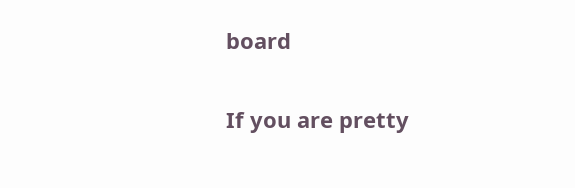board

If you are pretty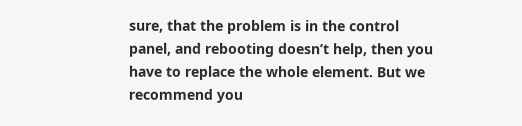sure, that the problem is in the control panel, and rebooting doesn’t help, then you have to replace the whole element. But we recommend you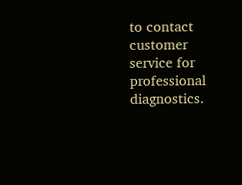to contact customer service for professional diagnostics.